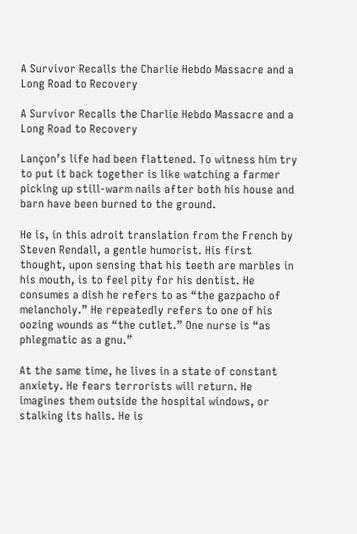A Survivor Recalls the Charlie Hebdo Massacre and a Long Road to Recovery

A Survivor Recalls the Charlie Hebdo Massacre and a Long Road to Recovery

Lançon’s life had been flattened. To witness him try to put it back together is like watching a farmer picking up still-warm nails after both his house and barn have been burned to the ground.

He is, in this adroit translation from the French by Steven Rendall, a gentle humorist. His first thought, upon sensing that his teeth are marbles in his mouth, is to feel pity for his dentist. He consumes a dish he refers to as “the gazpacho of melancholy.” He repeatedly refers to one of his oozing wounds as “the cutlet.” One nurse is “as phlegmatic as a gnu.”

At the same time, he lives in a state of constant anxiety. He fears terrorists will return. He imagines them outside the hospital windows, or stalking its halls. He is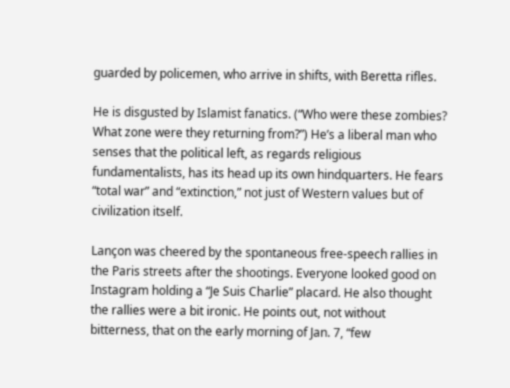guarded by policemen, who arrive in shifts, with Beretta rifles.

He is disgusted by Islamist fanatics. (“Who were these zombies? What zone were they returning from?”) He’s a liberal man who senses that the political left, as regards religious fundamentalists, has its head up its own hindquarters. He fears “total war” and “extinction,” not just of Western values but of civilization itself.

Lançon was cheered by the spontaneous free-speech rallies in the Paris streets after the shootings. Everyone looked good on Instagram holding a “Je Suis Charlie” placard. He also thought the rallies were a bit ironic. He points out, not without bitterness, that on the early morning of Jan. 7, “few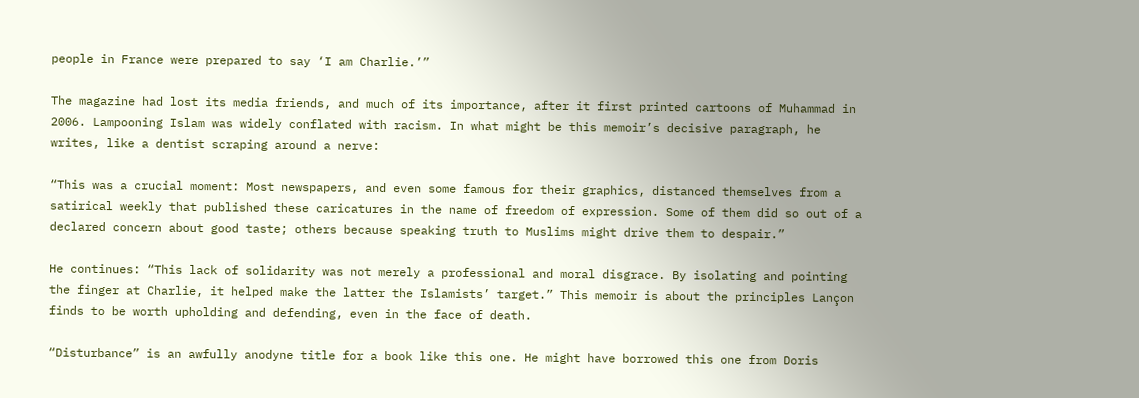people in France were prepared to say ‘I am Charlie.’”

The magazine had lost its media friends, and much of its importance, after it first printed cartoons of Muhammad in 2006. Lampooning Islam was widely conflated with racism. In what might be this memoir’s decisive paragraph, he writes, like a dentist scraping around a nerve:

“This was a crucial moment: Most newspapers, and even some famous for their graphics, distanced themselves from a satirical weekly that published these caricatures in the name of freedom of expression. Some of them did so out of a declared concern about good taste; others because speaking truth to Muslims might drive them to despair.”

He continues: “This lack of solidarity was not merely a professional and moral disgrace. By isolating and pointing the finger at Charlie, it helped make the latter the Islamists’ target.” This memoir is about the principles Lançon finds to be worth upholding and defending, even in the face of death.

“Disturbance” is an awfully anodyne title for a book like this one. He might have borrowed this one from Doris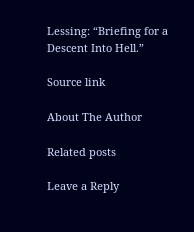Lessing: “Briefing for a Descent Into Hell.”

Source link

About The Author

Related posts

Leave a Reply